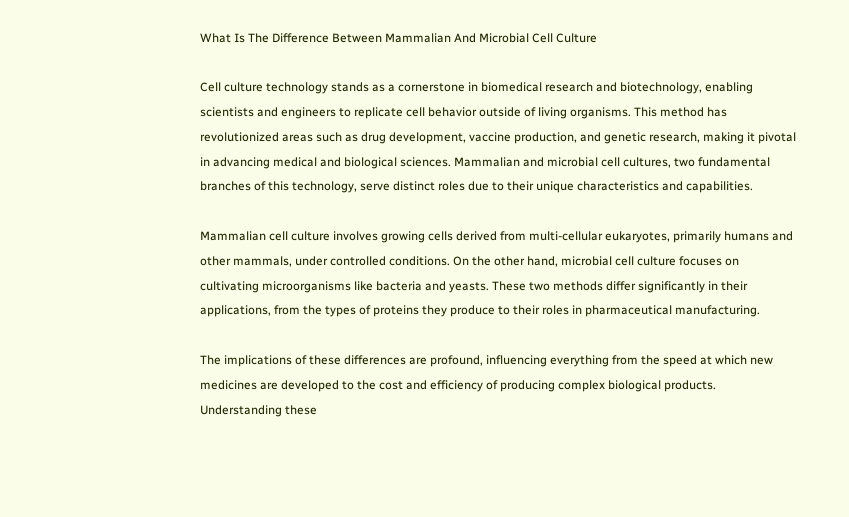What Is The Difference Between Mammalian And Microbial Cell Culture

Cell culture technology stands as a cornerstone in biomedical research and biotechnology, enabling scientists and engineers to replicate cell behavior outside of living organisms. This method has revolutionized areas such as drug development, vaccine production, and genetic research, making it pivotal in advancing medical and biological sciences. Mammalian and microbial cell cultures, two fundamental branches of this technology, serve distinct roles due to their unique characteristics and capabilities.

Mammalian cell culture involves growing cells derived from multi-cellular eukaryotes, primarily humans and other mammals, under controlled conditions. On the other hand, microbial cell culture focuses on cultivating microorganisms like bacteria and yeasts. These two methods differ significantly in their applications, from the types of proteins they produce to their roles in pharmaceutical manufacturing.

The implications of these differences are profound, influencing everything from the speed at which new medicines are developed to the cost and efficiency of producing complex biological products. Understanding these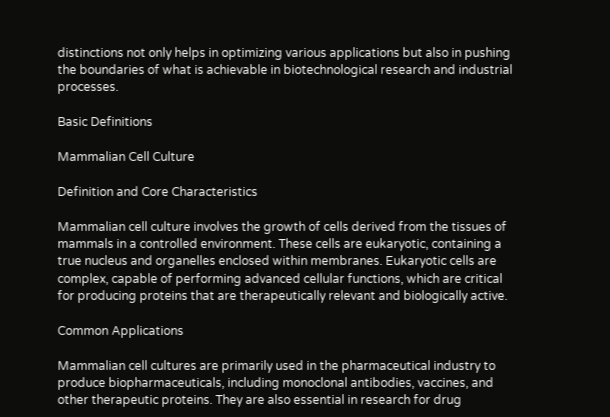distinctions not only helps in optimizing various applications but also in pushing the boundaries of what is achievable in biotechnological research and industrial processes.

Basic Definitions

Mammalian Cell Culture

Definition and Core Characteristics

Mammalian cell culture involves the growth of cells derived from the tissues of mammals in a controlled environment. These cells are eukaryotic, containing a true nucleus and organelles enclosed within membranes. Eukaryotic cells are complex, capable of performing advanced cellular functions, which are critical for producing proteins that are therapeutically relevant and biologically active.

Common Applications

Mammalian cell cultures are primarily used in the pharmaceutical industry to produce biopharmaceuticals, including monoclonal antibodies, vaccines, and other therapeutic proteins. They are also essential in research for drug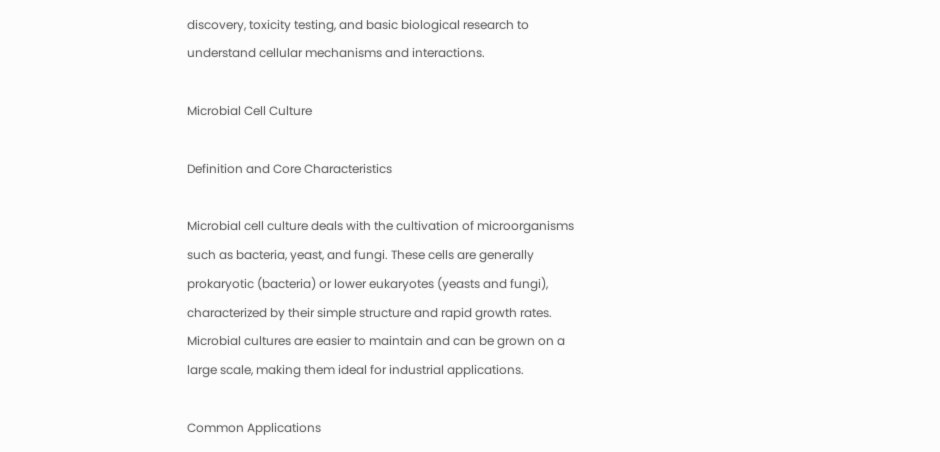discovery, toxicity testing, and basic biological research to understand cellular mechanisms and interactions.

Microbial Cell Culture

Definition and Core Characteristics

Microbial cell culture deals with the cultivation of microorganisms such as bacteria, yeast, and fungi. These cells are generally prokaryotic (bacteria) or lower eukaryotes (yeasts and fungi), characterized by their simple structure and rapid growth rates. Microbial cultures are easier to maintain and can be grown on a large scale, making them ideal for industrial applications.

Common Applications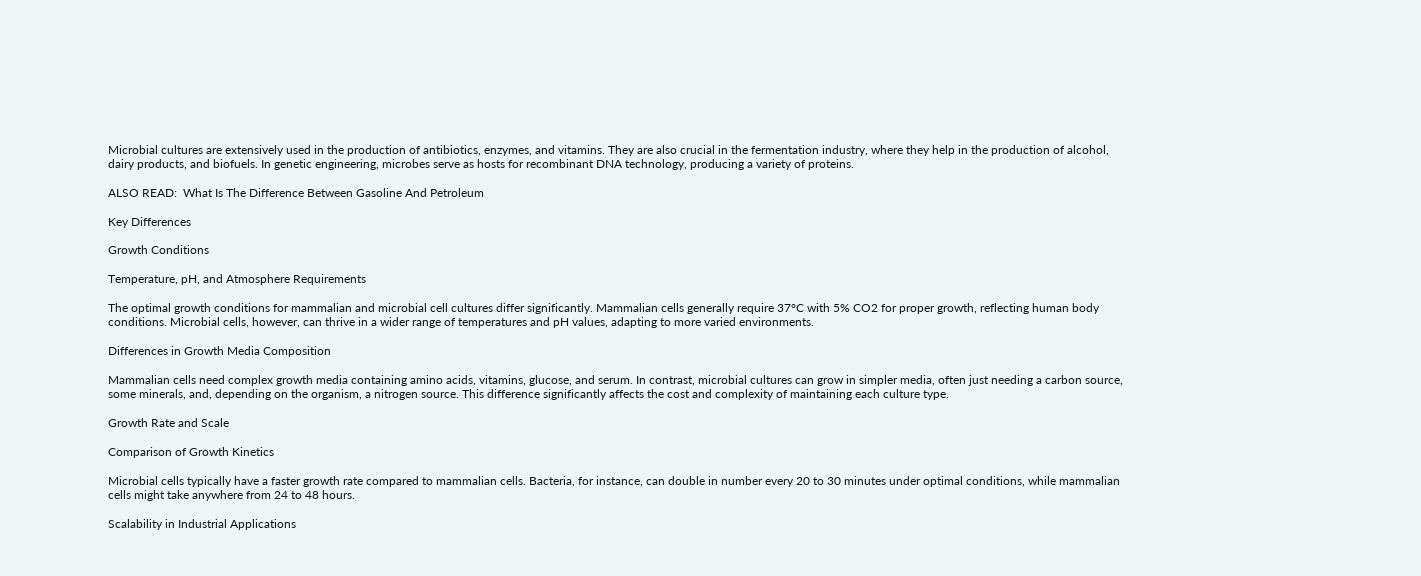Microbial cultures are extensively used in the production of antibiotics, enzymes, and vitamins. They are also crucial in the fermentation industry, where they help in the production of alcohol, dairy products, and biofuels. In genetic engineering, microbes serve as hosts for recombinant DNA technology, producing a variety of proteins.

ALSO READ:  What Is The Difference Between Gasoline And Petroleum

Key Differences

Growth Conditions

Temperature, pH, and Atmosphere Requirements

The optimal growth conditions for mammalian and microbial cell cultures differ significantly. Mammalian cells generally require 37°C with 5% CO2 for proper growth, reflecting human body conditions. Microbial cells, however, can thrive in a wider range of temperatures and pH values, adapting to more varied environments.

Differences in Growth Media Composition

Mammalian cells need complex growth media containing amino acids, vitamins, glucose, and serum. In contrast, microbial cultures can grow in simpler media, often just needing a carbon source, some minerals, and, depending on the organism, a nitrogen source. This difference significantly affects the cost and complexity of maintaining each culture type.

Growth Rate and Scale

Comparison of Growth Kinetics

Microbial cells typically have a faster growth rate compared to mammalian cells. Bacteria, for instance, can double in number every 20 to 30 minutes under optimal conditions, while mammalian cells might take anywhere from 24 to 48 hours.

Scalability in Industrial Applications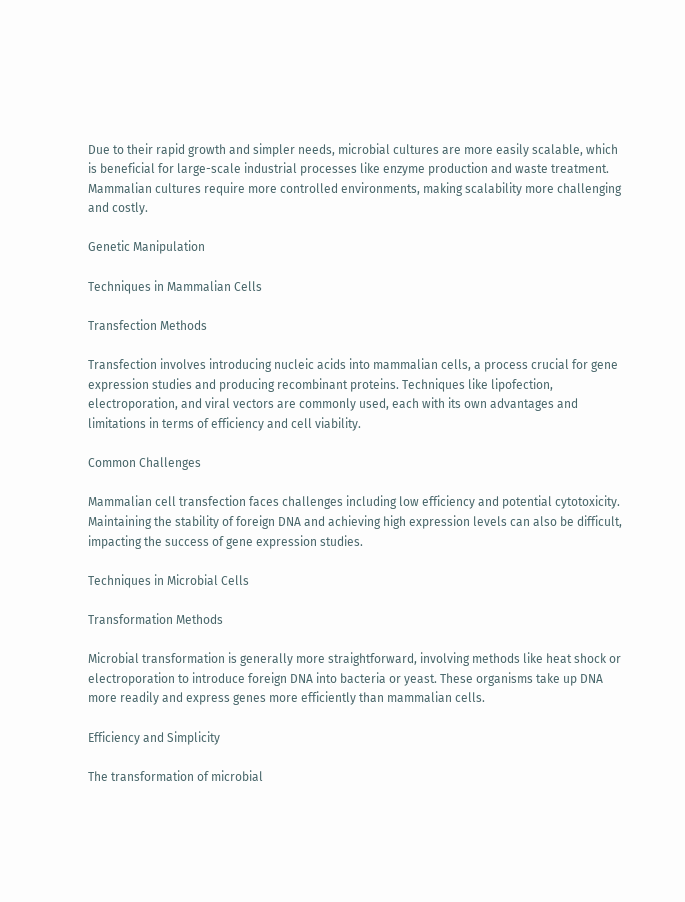Due to their rapid growth and simpler needs, microbial cultures are more easily scalable, which is beneficial for large-scale industrial processes like enzyme production and waste treatment. Mammalian cultures require more controlled environments, making scalability more challenging and costly.

Genetic Manipulation

Techniques in Mammalian Cells

Transfection Methods

Transfection involves introducing nucleic acids into mammalian cells, a process crucial for gene expression studies and producing recombinant proteins. Techniques like lipofection, electroporation, and viral vectors are commonly used, each with its own advantages and limitations in terms of efficiency and cell viability.

Common Challenges

Mammalian cell transfection faces challenges including low efficiency and potential cytotoxicity. Maintaining the stability of foreign DNA and achieving high expression levels can also be difficult, impacting the success of gene expression studies.

Techniques in Microbial Cells

Transformation Methods

Microbial transformation is generally more straightforward, involving methods like heat shock or electroporation to introduce foreign DNA into bacteria or yeast. These organisms take up DNA more readily and express genes more efficiently than mammalian cells.

Efficiency and Simplicity

The transformation of microbial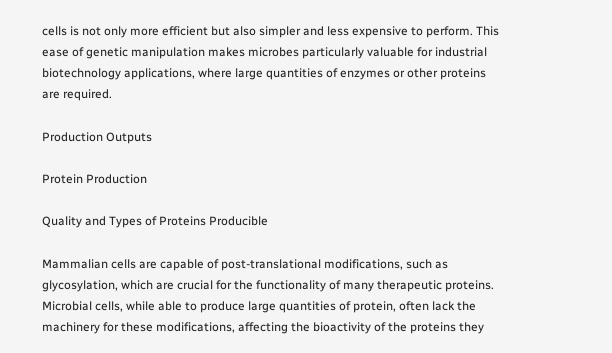cells is not only more efficient but also simpler and less expensive to perform. This ease of genetic manipulation makes microbes particularly valuable for industrial biotechnology applications, where large quantities of enzymes or other proteins are required.

Production Outputs

Protein Production

Quality and Types of Proteins Producible

Mammalian cells are capable of post-translational modifications, such as glycosylation, which are crucial for the functionality of many therapeutic proteins. Microbial cells, while able to produce large quantities of protein, often lack the machinery for these modifications, affecting the bioactivity of the proteins they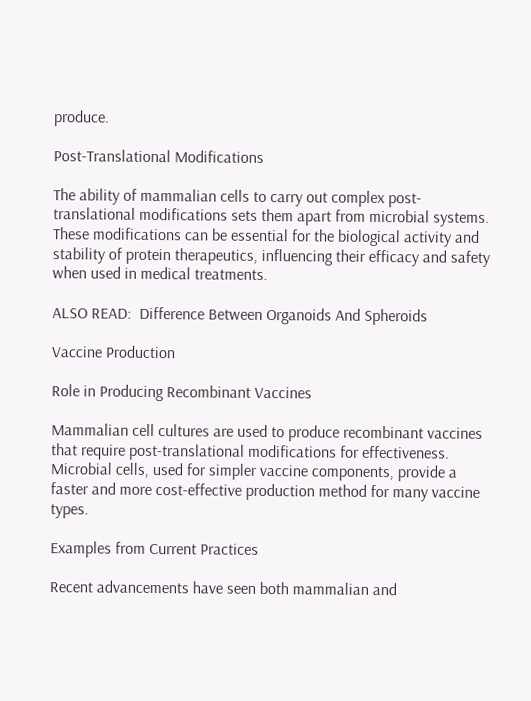produce.

Post-Translational Modifications

The ability of mammalian cells to carry out complex post-translational modifications sets them apart from microbial systems. These modifications can be essential for the biological activity and stability of protein therapeutics, influencing their efficacy and safety when used in medical treatments.

ALSO READ:  Difference Between Organoids And Spheroids

Vaccine Production

Role in Producing Recombinant Vaccines

Mammalian cell cultures are used to produce recombinant vaccines that require post-translational modifications for effectiveness. Microbial cells, used for simpler vaccine components, provide a faster and more cost-effective production method for many vaccine types.

Examples from Current Practices

Recent advancements have seen both mammalian and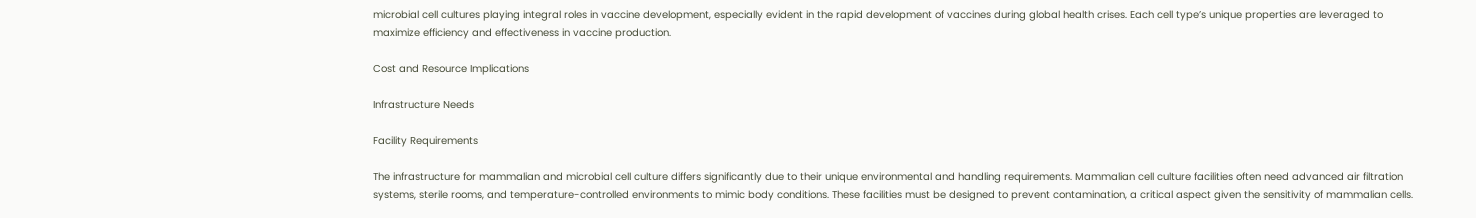microbial cell cultures playing integral roles in vaccine development, especially evident in the rapid development of vaccines during global health crises. Each cell type’s unique properties are leveraged to maximize efficiency and effectiveness in vaccine production.

Cost and Resource Implications

Infrastructure Needs

Facility Requirements

The infrastructure for mammalian and microbial cell culture differs significantly due to their unique environmental and handling requirements. Mammalian cell culture facilities often need advanced air filtration systems, sterile rooms, and temperature-controlled environments to mimic body conditions. These facilities must be designed to prevent contamination, a critical aspect given the sensitivity of mammalian cells.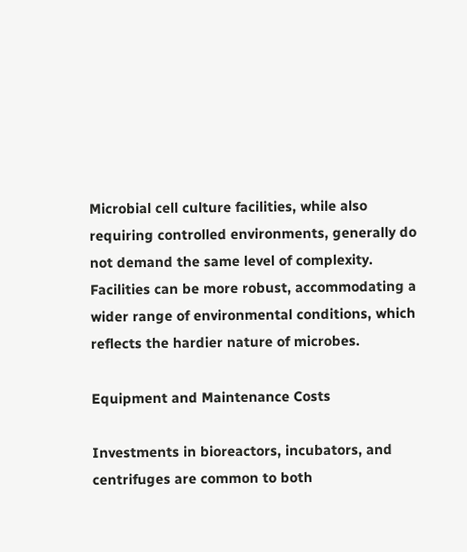Microbial cell culture facilities, while also requiring controlled environments, generally do not demand the same level of complexity. Facilities can be more robust, accommodating a wider range of environmental conditions, which reflects the hardier nature of microbes.

Equipment and Maintenance Costs

Investments in bioreactors, incubators, and centrifuges are common to both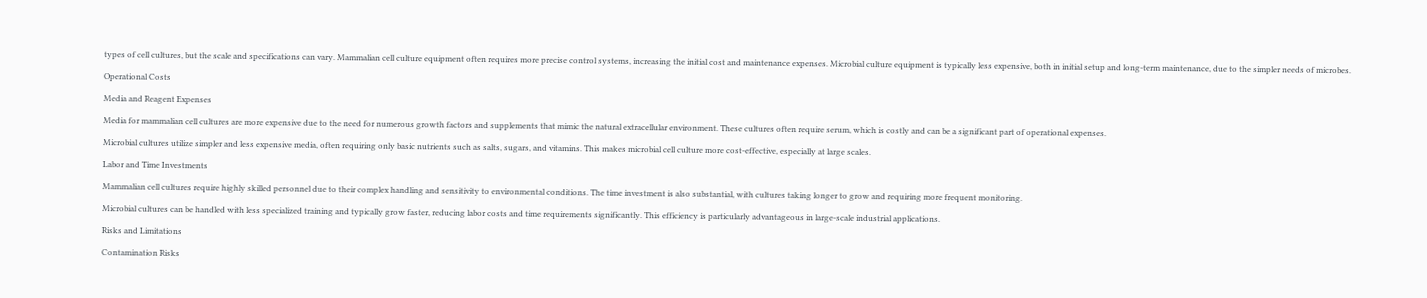types of cell cultures, but the scale and specifications can vary. Mammalian cell culture equipment often requires more precise control systems, increasing the initial cost and maintenance expenses. Microbial culture equipment is typically less expensive, both in initial setup and long-term maintenance, due to the simpler needs of microbes.

Operational Costs

Media and Reagent Expenses

Media for mammalian cell cultures are more expensive due to the need for numerous growth factors and supplements that mimic the natural extracellular environment. These cultures often require serum, which is costly and can be a significant part of operational expenses.

Microbial cultures utilize simpler and less expensive media, often requiring only basic nutrients such as salts, sugars, and vitamins. This makes microbial cell culture more cost-effective, especially at large scales.

Labor and Time Investments

Mammalian cell cultures require highly skilled personnel due to their complex handling and sensitivity to environmental conditions. The time investment is also substantial, with cultures taking longer to grow and requiring more frequent monitoring.

Microbial cultures can be handled with less specialized training and typically grow faster, reducing labor costs and time requirements significantly. This efficiency is particularly advantageous in large-scale industrial applications.

Risks and Limitations

Contamination Risks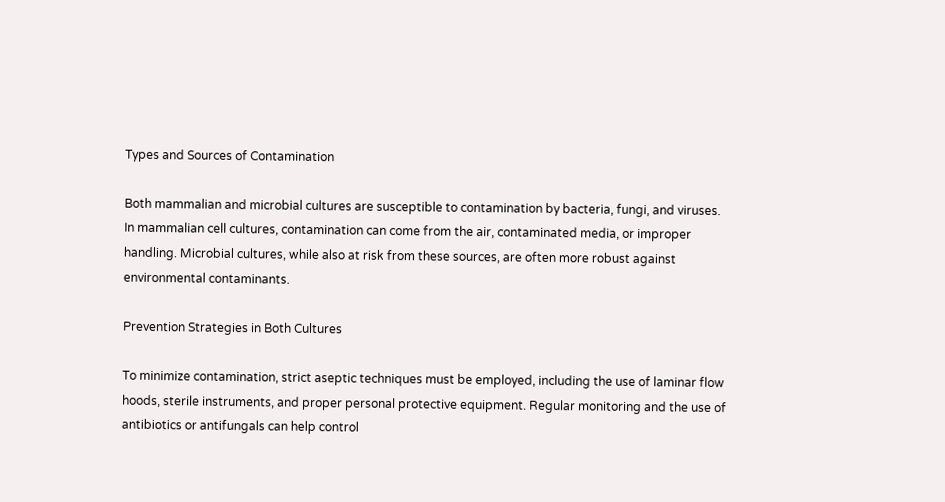Types and Sources of Contamination

Both mammalian and microbial cultures are susceptible to contamination by bacteria, fungi, and viruses. In mammalian cell cultures, contamination can come from the air, contaminated media, or improper handling. Microbial cultures, while also at risk from these sources, are often more robust against environmental contaminants.

Prevention Strategies in Both Cultures

To minimize contamination, strict aseptic techniques must be employed, including the use of laminar flow hoods, sterile instruments, and proper personal protective equipment. Regular monitoring and the use of antibiotics or antifungals can help control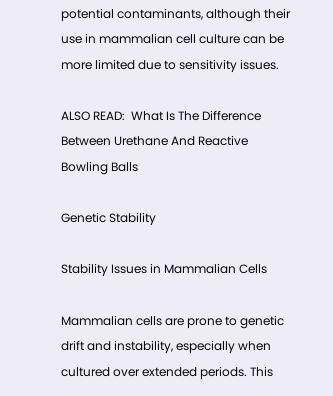potential contaminants, although their use in mammalian cell culture can be more limited due to sensitivity issues.

ALSO READ:  What Is The Difference Between Urethane And Reactive Bowling Balls

Genetic Stability

Stability Issues in Mammalian Cells

Mammalian cells are prone to genetic drift and instability, especially when cultured over extended periods. This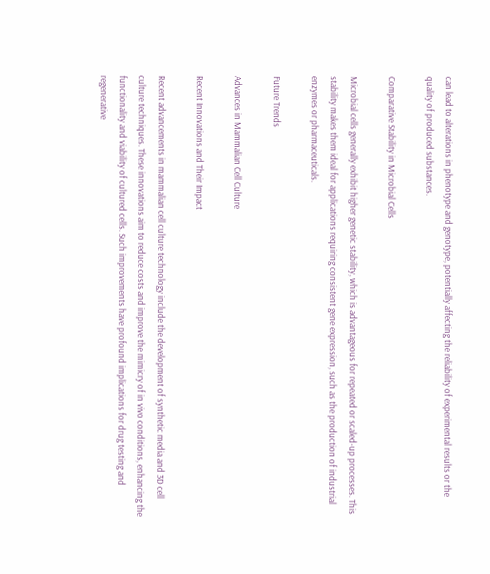can lead to alterations in phenotype and genotype, potentially affecting the reliability of experimental results or the quality of produced substances.

Comparative Stability in Microbial Cells

Microbial cells generally exhibit higher genetic stability, which is advantageous for repeated or scaled-up processes. This stability makes them ideal for applications requiring consistent gene expression, such as the production of industrial enzymes or pharmaceuticals.

Future Trends

Advances in Mammalian Cell Culture

Recent Innovations and Their Impact

Recent advancements in mammalian cell culture technology include the development of synthetic media and 3D cell culture techniques. These innovations aim to reduce costs and improve the mimicry of in vivo conditions, enhancing the functionality and viability of cultured cells. Such improvements have profound implications for drug testing and regenerative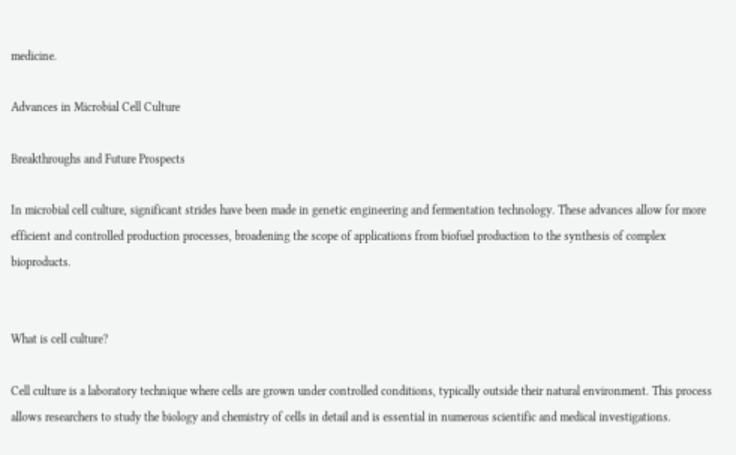medicine.

Advances in Microbial Cell Culture

Breakthroughs and Future Prospects

In microbial cell culture, significant strides have been made in genetic engineering and fermentation technology. These advances allow for more efficient and controlled production processes, broadening the scope of applications from biofuel production to the synthesis of complex bioproducts.


What is cell culture?

Cell culture is a laboratory technique where cells are grown under controlled conditions, typically outside their natural environment. This process allows researchers to study the biology and chemistry of cells in detail and is essential in numerous scientific and medical investigations.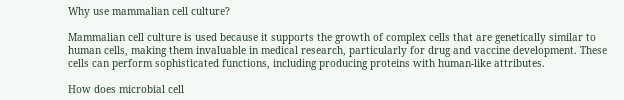Why use mammalian cell culture?

Mammalian cell culture is used because it supports the growth of complex cells that are genetically similar to human cells, making them invaluable in medical research, particularly for drug and vaccine development. These cells can perform sophisticated functions, including producing proteins with human-like attributes.

How does microbial cell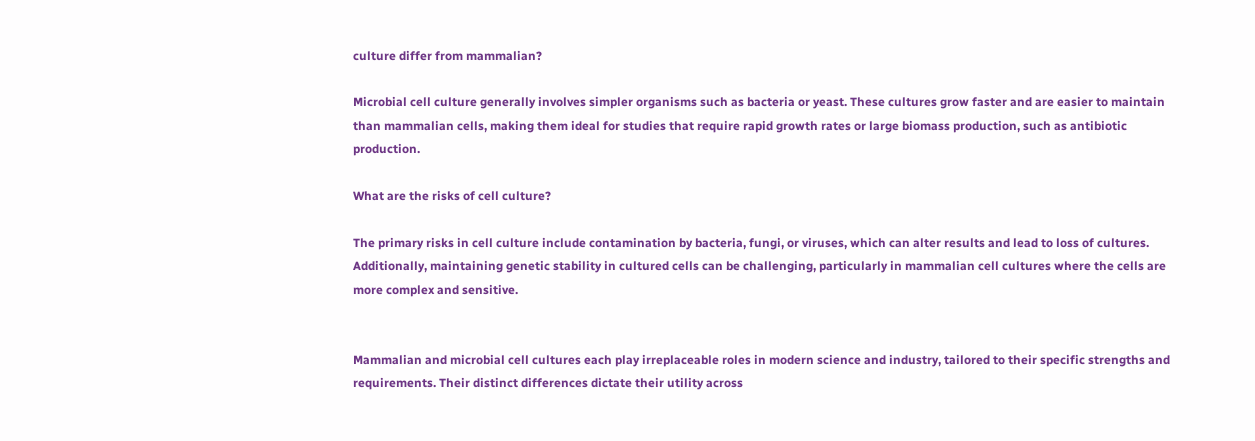culture differ from mammalian?

Microbial cell culture generally involves simpler organisms such as bacteria or yeast. These cultures grow faster and are easier to maintain than mammalian cells, making them ideal for studies that require rapid growth rates or large biomass production, such as antibiotic production.

What are the risks of cell culture?

The primary risks in cell culture include contamination by bacteria, fungi, or viruses, which can alter results and lead to loss of cultures. Additionally, maintaining genetic stability in cultured cells can be challenging, particularly in mammalian cell cultures where the cells are more complex and sensitive.


Mammalian and microbial cell cultures each play irreplaceable roles in modern science and industry, tailored to their specific strengths and requirements. Their distinct differences dictate their utility across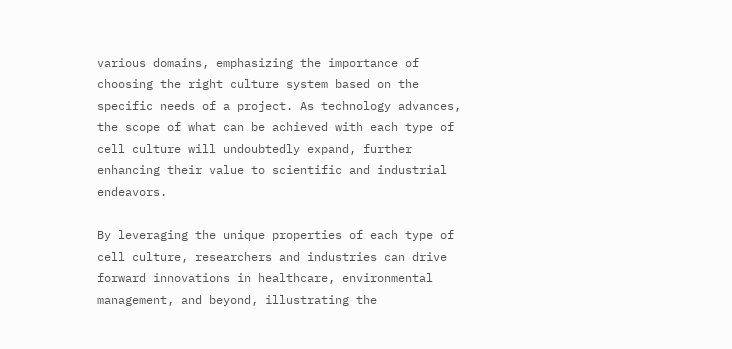various domains, emphasizing the importance of choosing the right culture system based on the specific needs of a project. As technology advances, the scope of what can be achieved with each type of cell culture will undoubtedly expand, further enhancing their value to scientific and industrial endeavors.

By leveraging the unique properties of each type of cell culture, researchers and industries can drive forward innovations in healthcare, environmental management, and beyond, illustrating the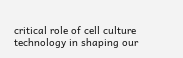critical role of cell culture technology in shaping our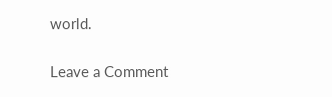world.

Leave a Comment